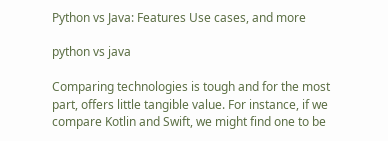Python vs Java: Features Use cases, and more

python vs java

Comparing technologies is tough and for the most part, offers little tangible value. For instance, if we compare Kotlin and Swift, we might find one to be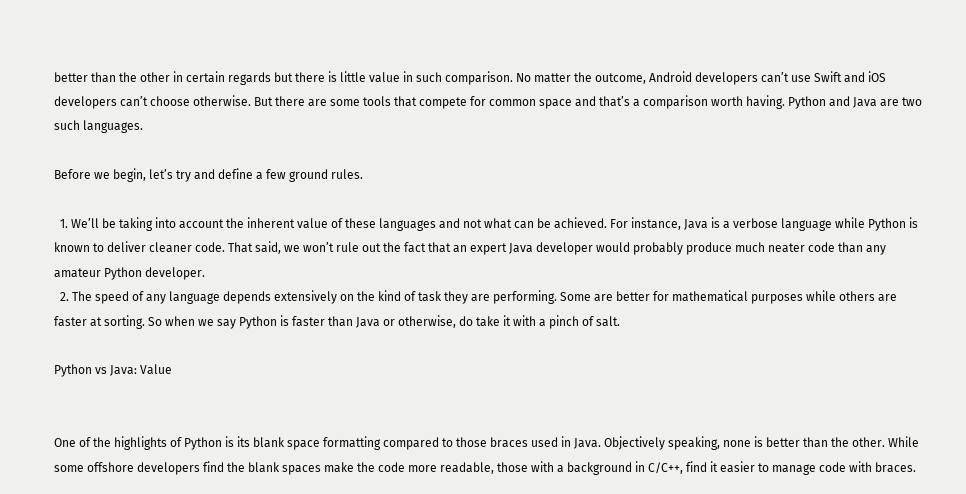better than the other in certain regards but there is little value in such comparison. No matter the outcome, Android developers can’t use Swift and iOS developers can’t choose otherwise. But there are some tools that compete for common space and that’s a comparison worth having. Python and Java are two such languages.

Before we begin, let’s try and define a few ground rules.

  1. We’ll be taking into account the inherent value of these languages and not what can be achieved. For instance, Java is a verbose language while Python is known to deliver cleaner code. That said, we won’t rule out the fact that an expert Java developer would probably produce much neater code than any amateur Python developer.
  2. The speed of any language depends extensively on the kind of task they are performing. Some are better for mathematical purposes while others are faster at sorting. So when we say Python is faster than Java or otherwise, do take it with a pinch of salt.

Python vs Java: Value


One of the highlights of Python is its blank space formatting compared to those braces used in Java. Objectively speaking, none is better than the other. While some offshore developers find the blank spaces make the code more readable, those with a background in C/C++, find it easier to manage code with braces.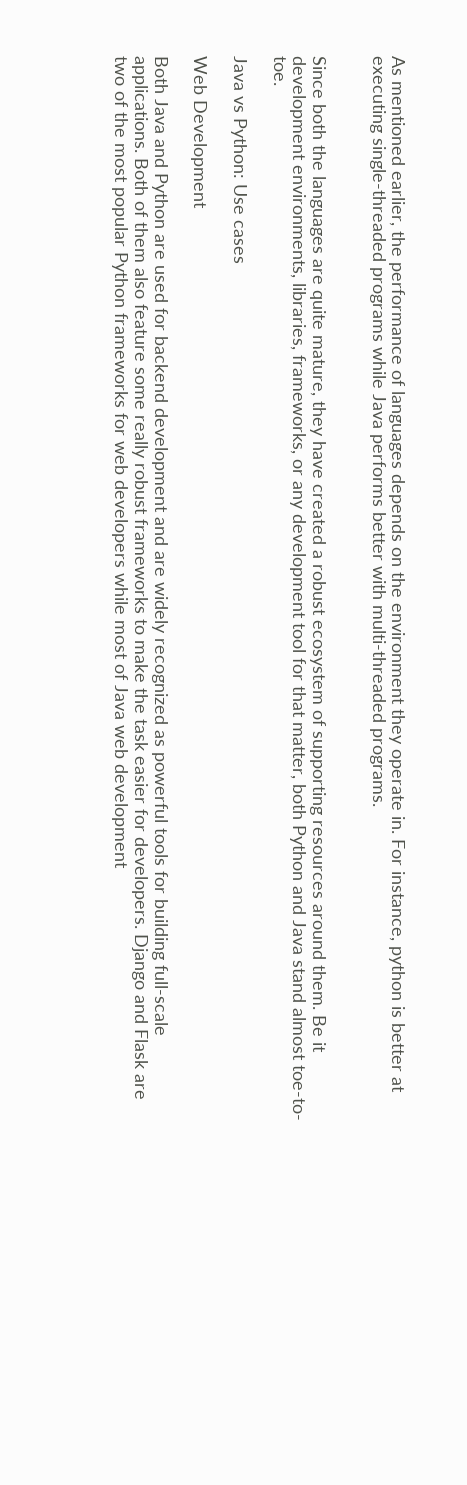As mentioned earlier, the performance of languages depends on the environment they operate in. For instance, python is better at executing single-threaded programs while Java performs better with multi-threaded programs.


Since both the languages are quite mature, they have created a robust ecosystem of supporting resources around them. Be it development environments, libraries, frameworks, or any development tool for that matter, both Python and Java stand almost toe-to-toe.

Java vs Python: Use cases

Web Development

Both Java and Python are used for backend development and are widely recognized as powerful tools for building full-scale applications. Both of them also feature some really robust frameworks to make the task easier for developers. Django and Flask are two of the most popular Python frameworks for web developers while most of Java web development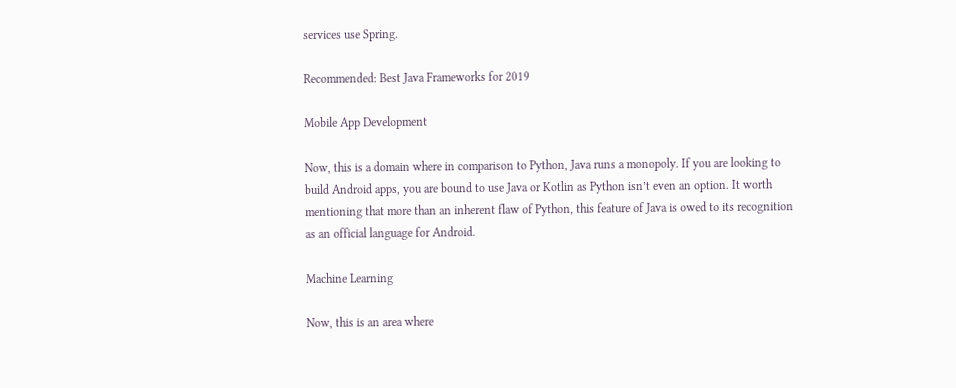services use Spring.

Recommended: Best Java Frameworks for 2019

Mobile App Development

Now, this is a domain where in comparison to Python, Java runs a monopoly. If you are looking to build Android apps, you are bound to use Java or Kotlin as Python isn’t even an option. It worth mentioning that more than an inherent flaw of Python, this feature of Java is owed to its recognition as an official language for Android.

Machine Learning

Now, this is an area where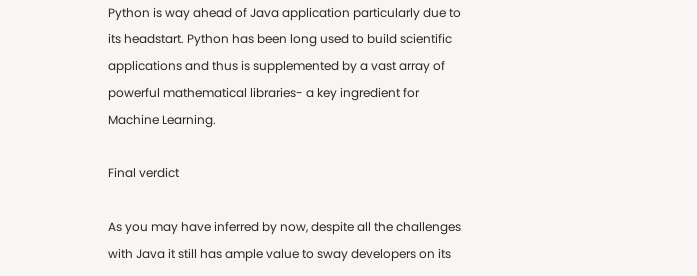Python is way ahead of Java application particularly due to its headstart. Python has been long used to build scientific applications and thus is supplemented by a vast array of powerful mathematical libraries- a key ingredient for Machine Learning.

Final verdict

As you may have inferred by now, despite all the challenges with Java it still has ample value to sway developers on its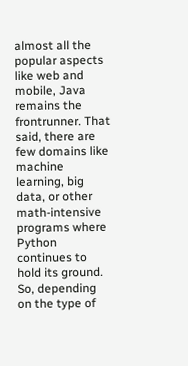almost all the popular aspects like web and mobile, Java remains the frontrunner. That said, there are few domains like machine learning, big data, or other math-intensive programs where Python continues to hold its ground. So, depending on the type of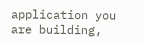application you are building,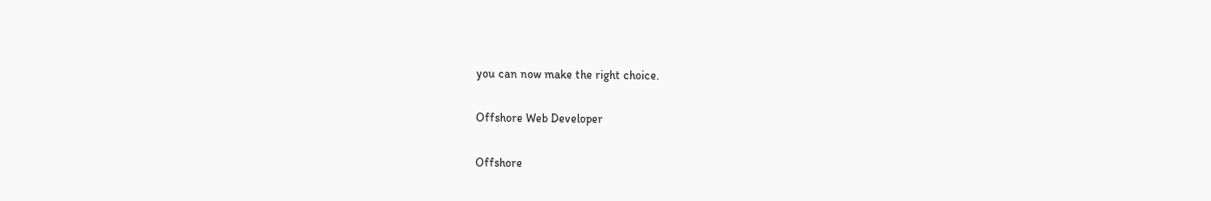you can now make the right choice.

Offshore Web Developer

Offshore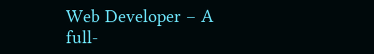Web Developer – A full-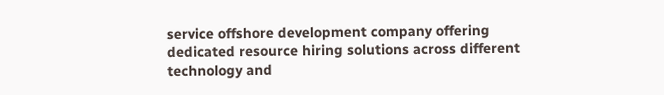service offshore development company offering dedicated resource hiring solutions across different technology and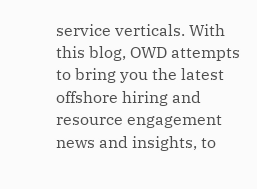service verticals. With this blog, OWD attempts to bring you the latest offshore hiring and resource engagement news and insights, to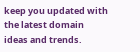keep you updated with the latest domain ideas and trends.